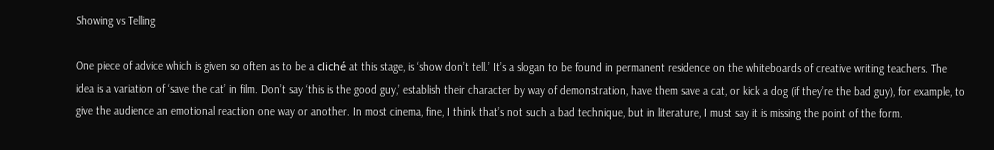Showing vs Telling

One piece of advice which is given so often as to be a cliché at this stage, is ‘show don’t tell.’ It’s a slogan to be found in permanent residence on the whiteboards of creative writing teachers. The idea is a variation of ‘save the cat’ in film. Don’t say ‘this is the good guy,’ establish their character by way of demonstration, have them save a cat, or kick a dog (if they’re the bad guy), for example, to give the audience an emotional reaction one way or another. In most cinema, fine, I think that’s not such a bad technique, but in literature, I must say it is missing the point of the form.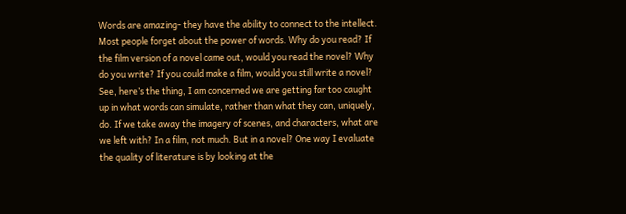Words are amazing- they have the ability to connect to the intellect. Most people forget about the power of words. Why do you read? If the film version of a novel came out, would you read the novel? Why do you write? If you could make a film, would you still write a novel? See, here’s the thing, I am concerned we are getting far too caught up in what words can simulate, rather than what they can, uniquely, do. If we take away the imagery of scenes, and characters, what are we left with? In a film, not much. But in a novel? One way I evaluate the quality of literature is by looking at the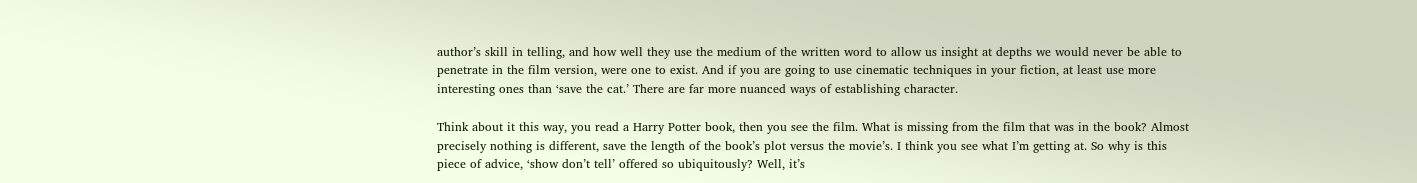author’s skill in telling, and how well they use the medium of the written word to allow us insight at depths we would never be able to penetrate in the film version, were one to exist. And if you are going to use cinematic techniques in your fiction, at least use more interesting ones than ‘save the cat.’ There are far more nuanced ways of establishing character.

Think about it this way, you read a Harry Potter book, then you see the film. What is missing from the film that was in the book? Almost precisely nothing is different, save the length of the book’s plot versus the movie’s. I think you see what I’m getting at. So why is this piece of advice, ‘show don’t tell’ offered so ubiquitously? Well, it’s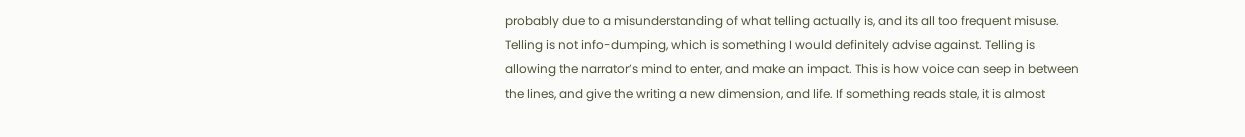probably due to a misunderstanding of what telling actually is, and its all too frequent misuse. Telling is not info-dumping, which is something I would definitely advise against. Telling is allowing the narrator’s mind to enter, and make an impact. This is how voice can seep in between the lines, and give the writing a new dimension, and life. If something reads stale, it is almost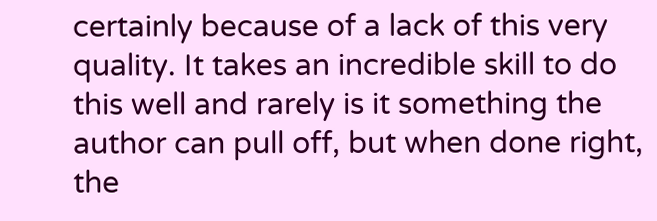certainly because of a lack of this very quality. It takes an incredible skill to do this well and rarely is it something the author can pull off, but when done right, the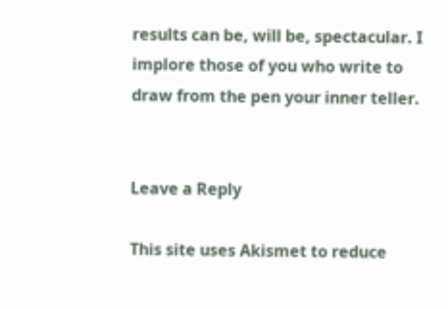results can be, will be, spectacular. I implore those of you who write to draw from the pen your inner teller.


Leave a Reply

This site uses Akismet to reduce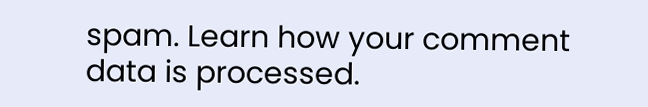spam. Learn how your comment data is processed.